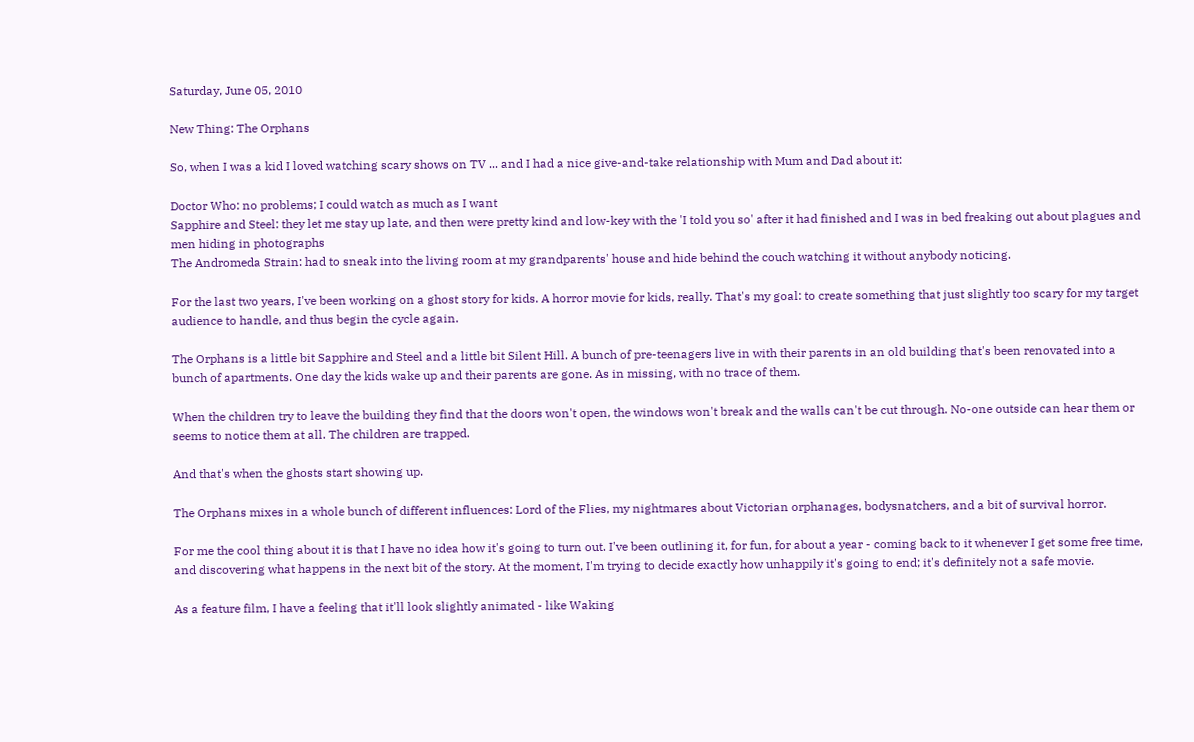Saturday, June 05, 2010

New Thing: The Orphans

So, when I was a kid I loved watching scary shows on TV ... and I had a nice give-and-take relationship with Mum and Dad about it:

Doctor Who: no problems; I could watch as much as I want
Sapphire and Steel: they let me stay up late, and then were pretty kind and low-key with the 'I told you so' after it had finished and I was in bed freaking out about plagues and men hiding in photographs
The Andromeda Strain: had to sneak into the living room at my grandparents' house and hide behind the couch watching it without anybody noticing.

For the last two years, I've been working on a ghost story for kids. A horror movie for kids, really. That's my goal: to create something that just slightly too scary for my target audience to handle, and thus begin the cycle again.

The Orphans is a little bit Sapphire and Steel and a little bit Silent Hill. A bunch of pre-teenagers live in with their parents in an old building that's been renovated into a bunch of apartments. One day the kids wake up and their parents are gone. As in missing, with no trace of them.

When the children try to leave the building they find that the doors won't open, the windows won't break and the walls can't be cut through. No-one outside can hear them or seems to notice them at all. The children are trapped.

And that's when the ghosts start showing up.

The Orphans mixes in a whole bunch of different influences: Lord of the Flies, my nightmares about Victorian orphanages, bodysnatchers, and a bit of survival horror.

For me the cool thing about it is that I have no idea how it's going to turn out. I've been outlining it, for fun, for about a year - coming back to it whenever I get some free time, and discovering what happens in the next bit of the story. At the moment, I'm trying to decide exactly how unhappily it's going to end; it's definitely not a safe movie.

As a feature film, I have a feeling that it'll look slightly animated - like Waking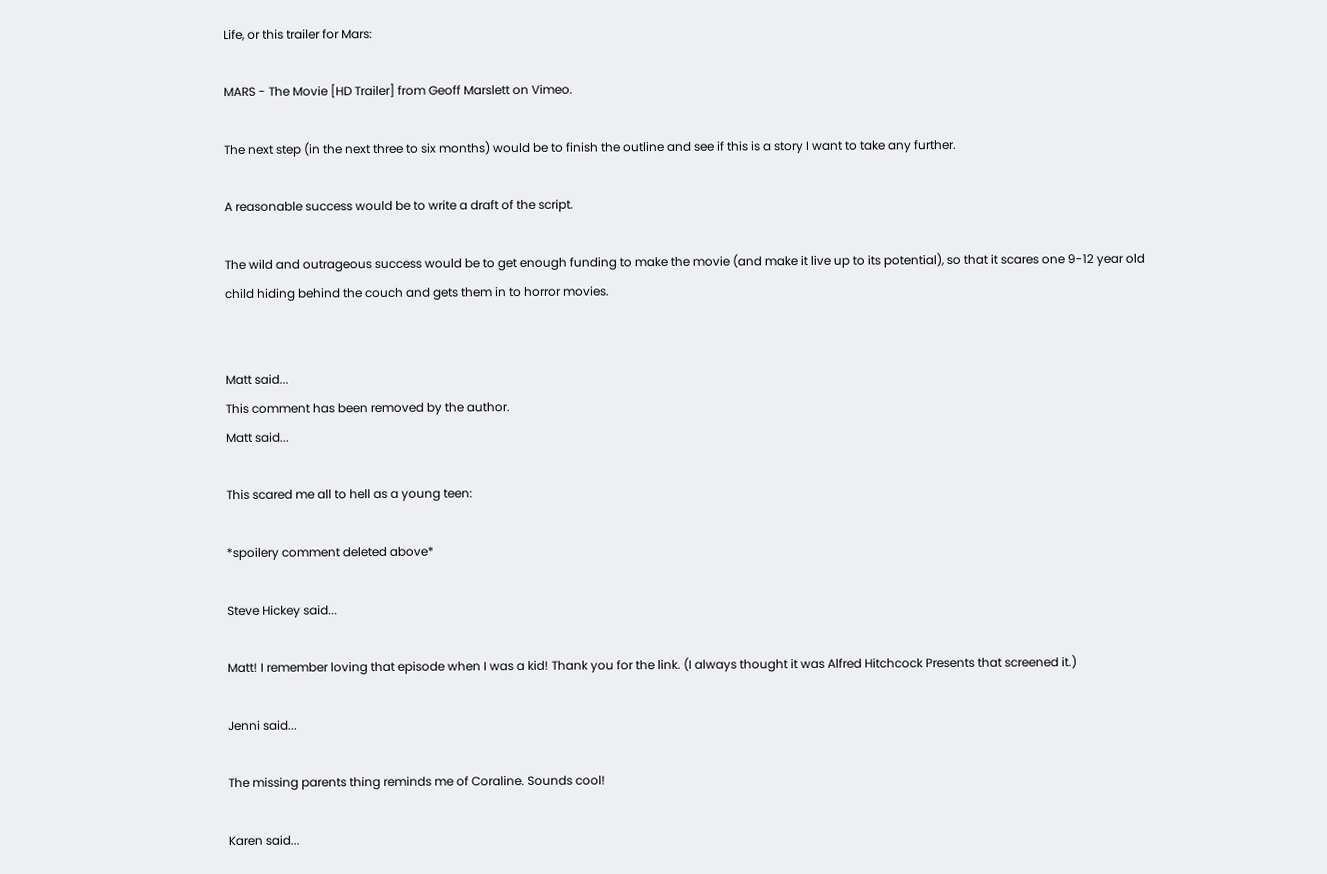Life, or this trailer for Mars:

MARS - The Movie [HD Trailer] from Geoff Marslett on Vimeo.

The next step (in the next three to six months) would be to finish the outline and see if this is a story I want to take any further.

A reasonable success would be to write a draft of the script.

The wild and outrageous success would be to get enough funding to make the movie (and make it live up to its potential), so that it scares one 9-12 year old child hiding behind the couch and gets them in to horror movies.


Matt said...
This comment has been removed by the author.
Matt said...

This scared me all to hell as a young teen:

*spoilery comment deleted above*

Steve Hickey said...

Matt! I remember loving that episode when I was a kid! Thank you for the link. (I always thought it was Alfred Hitchcock Presents that screened it.)

Jenni said...

The missing parents thing reminds me of Coraline. Sounds cool!

Karen said...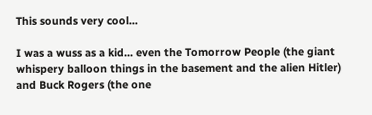This sounds very cool...

I was a wuss as a kid... even the Tomorrow People (the giant whispery balloon things in the basement and the alien Hitler) and Buck Rogers (the one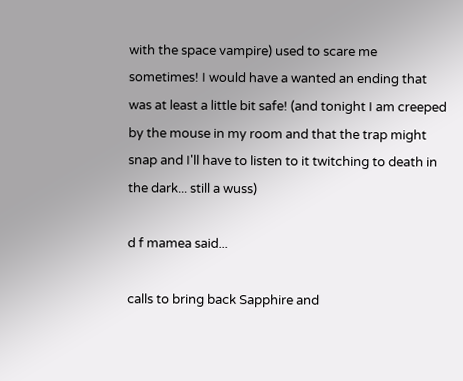with the space vampire) used to scare me sometimes! I would have a wanted an ending that was at least a little bit safe! (and tonight I am creeped by the mouse in my room and that the trap might snap and I'll have to listen to it twitching to death in the dark... still a wuss)

d f mamea said...

calls to bring back Sapphire and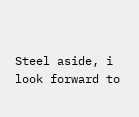Steel aside, i look forward to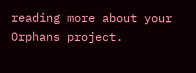reading more about your Orphans project.